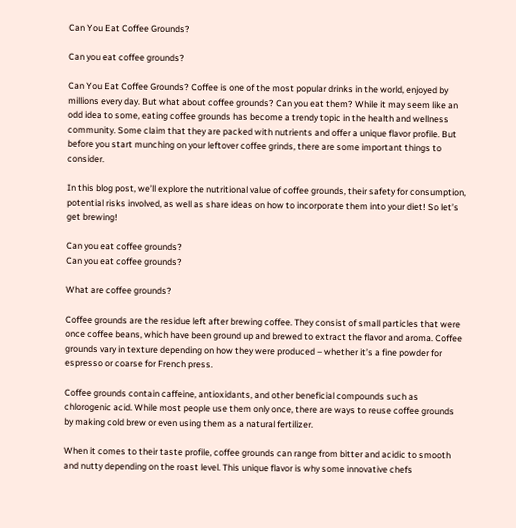Can You Eat Coffee Grounds?

Can you eat coffee grounds?

Can You Eat Coffee Grounds? Coffee is one of the most popular drinks in the world, enjoyed by millions every day. But what about coffee grounds? Can you eat them? While it may seem like an odd idea to some, eating coffee grounds has become a trendy topic in the health and wellness community. Some claim that they are packed with nutrients and offer a unique flavor profile. But before you start munching on your leftover coffee grinds, there are some important things to consider.

In this blog post, we’ll explore the nutritional value of coffee grounds, their safety for consumption, potential risks involved, as well as share ideas on how to incorporate them into your diet! So let’s get brewing!

Can you eat coffee grounds?
Can you eat coffee grounds?

What are coffee grounds?

Coffee grounds are the residue left after brewing coffee. They consist of small particles that were once coffee beans, which have been ground up and brewed to extract the flavor and aroma. Coffee grounds vary in texture depending on how they were produced – whether it’s a fine powder for espresso or coarse for French press.

Coffee grounds contain caffeine, antioxidants, and other beneficial compounds such as chlorogenic acid. While most people use them only once, there are ways to reuse coffee grounds by making cold brew or even using them as a natural fertilizer.

When it comes to their taste profile, coffee grounds can range from bitter and acidic to smooth and nutty depending on the roast level. This unique flavor is why some innovative chefs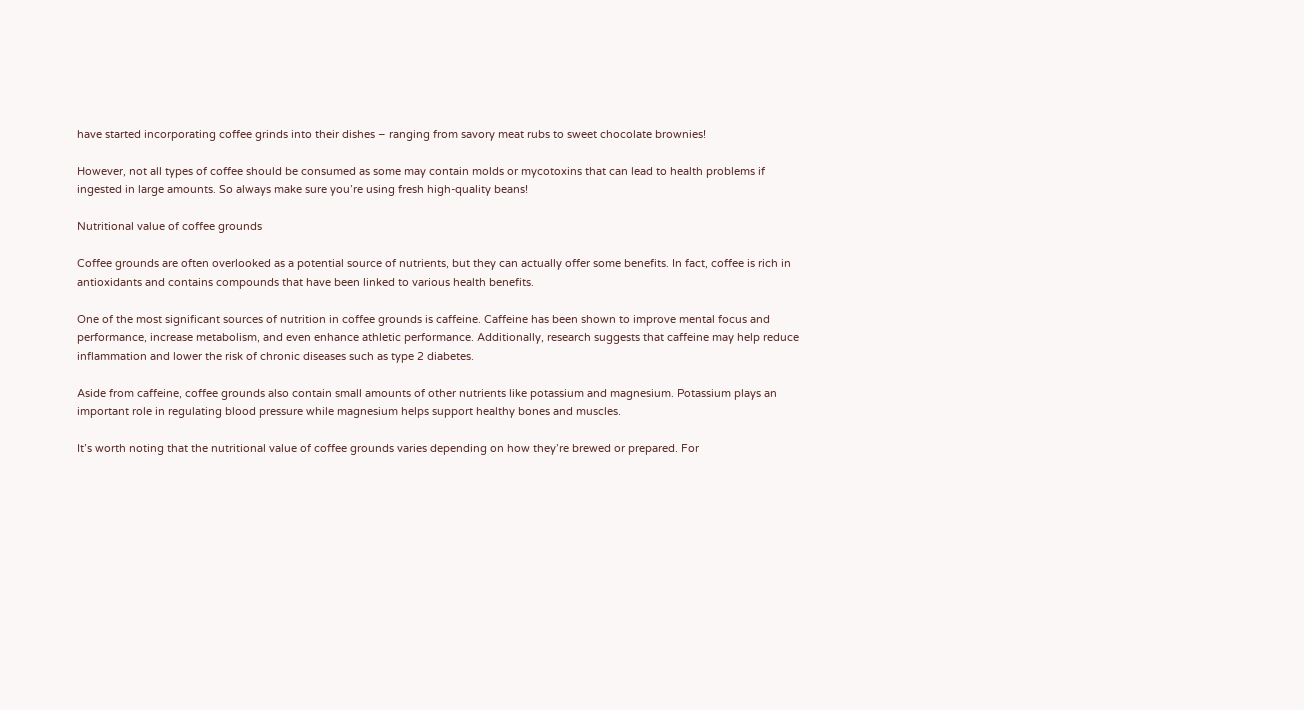have started incorporating coffee grinds into their dishes – ranging from savory meat rubs to sweet chocolate brownies!

However, not all types of coffee should be consumed as some may contain molds or mycotoxins that can lead to health problems if ingested in large amounts. So always make sure you’re using fresh high-quality beans!

Nutritional value of coffee grounds

Coffee grounds are often overlooked as a potential source of nutrients, but they can actually offer some benefits. In fact, coffee is rich in antioxidants and contains compounds that have been linked to various health benefits.

One of the most significant sources of nutrition in coffee grounds is caffeine. Caffeine has been shown to improve mental focus and performance, increase metabolism, and even enhance athletic performance. Additionally, research suggests that caffeine may help reduce inflammation and lower the risk of chronic diseases such as type 2 diabetes.

Aside from caffeine, coffee grounds also contain small amounts of other nutrients like potassium and magnesium. Potassium plays an important role in regulating blood pressure while magnesium helps support healthy bones and muscles.

It’s worth noting that the nutritional value of coffee grounds varies depending on how they’re brewed or prepared. For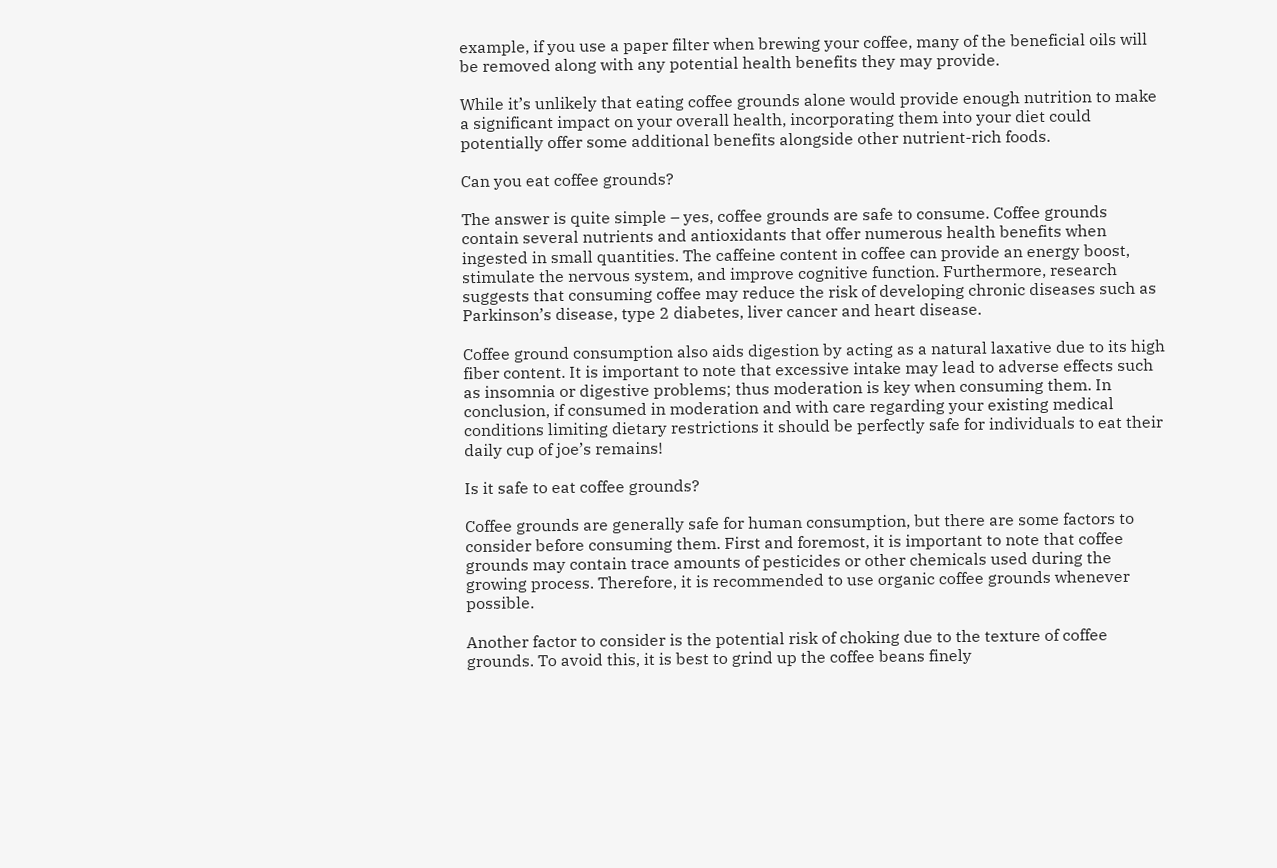example, if you use a paper filter when brewing your coffee, many of the beneficial oils will be removed along with any potential health benefits they may provide.

While it’s unlikely that eating coffee grounds alone would provide enough nutrition to make a significant impact on your overall health, incorporating them into your diet could potentially offer some additional benefits alongside other nutrient-rich foods.

Can you eat coffee grounds?

The answer is quite simple – yes, coffee grounds are safe to consume. Coffee grounds contain several nutrients and antioxidants that offer numerous health benefits when ingested in small quantities. The caffeine content in coffee can provide an energy boost, stimulate the nervous system, and improve cognitive function. Furthermore, research suggests that consuming coffee may reduce the risk of developing chronic diseases such as Parkinson’s disease, type 2 diabetes, liver cancer and heart disease.

Coffee ground consumption also aids digestion by acting as a natural laxative due to its high fiber content. It is important to note that excessive intake may lead to adverse effects such as insomnia or digestive problems; thus moderation is key when consuming them. In conclusion, if consumed in moderation and with care regarding your existing medical conditions limiting dietary restrictions it should be perfectly safe for individuals to eat their daily cup of joe’s remains!

Is it safe to eat coffee grounds?

Coffee grounds are generally safe for human consumption, but there are some factors to consider before consuming them. First and foremost, it is important to note that coffee grounds may contain trace amounts of pesticides or other chemicals used during the growing process. Therefore, it is recommended to use organic coffee grounds whenever possible.

Another factor to consider is the potential risk of choking due to the texture of coffee grounds. To avoid this, it is best to grind up the coffee beans finely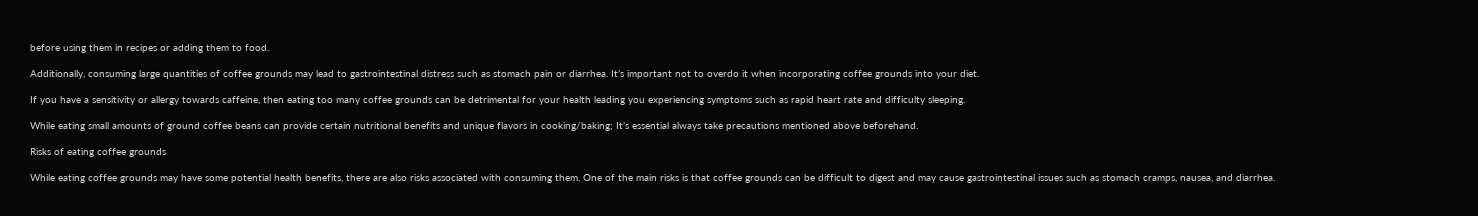before using them in recipes or adding them to food.

Additionally, consuming large quantities of coffee grounds may lead to gastrointestinal distress such as stomach pain or diarrhea. It’s important not to overdo it when incorporating coffee grounds into your diet.

If you have a sensitivity or allergy towards caffeine, then eating too many coffee grounds can be detrimental for your health leading you experiencing symptoms such as rapid heart rate and difficulty sleeping.

While eating small amounts of ground coffee beans can provide certain nutritional benefits and unique flavors in cooking/baking; It’s essential always take precautions mentioned above beforehand.

Risks of eating coffee grounds

While eating coffee grounds may have some potential health benefits, there are also risks associated with consuming them. One of the main risks is that coffee grounds can be difficult to digest and may cause gastrointestinal issues such as stomach cramps, nausea, and diarrhea.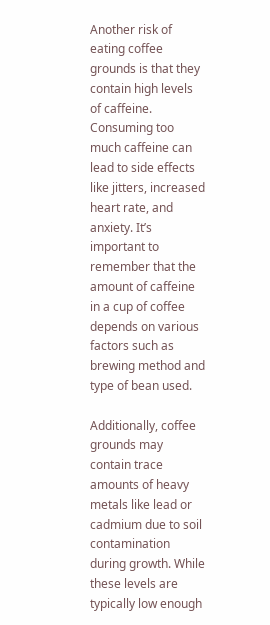Another risk of eating coffee grounds is that they contain high levels of caffeine. Consuming too much caffeine can lead to side effects like jitters, increased heart rate, and anxiety. It’s important to remember that the amount of caffeine in a cup of coffee depends on various factors such as brewing method and type of bean used.

Additionally, coffee grounds may contain trace amounts of heavy metals like lead or cadmium due to soil contamination during growth. While these levels are typically low enough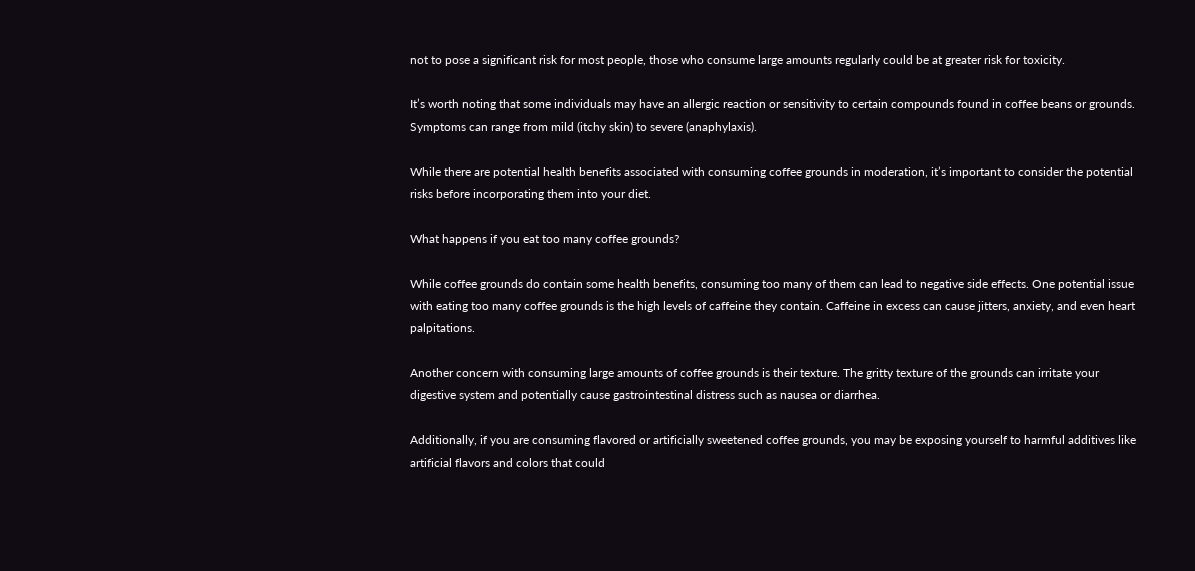not to pose a significant risk for most people, those who consume large amounts regularly could be at greater risk for toxicity.

It’s worth noting that some individuals may have an allergic reaction or sensitivity to certain compounds found in coffee beans or grounds. Symptoms can range from mild (itchy skin) to severe (anaphylaxis).

While there are potential health benefits associated with consuming coffee grounds in moderation, it’s important to consider the potential risks before incorporating them into your diet.

What happens if you eat too many coffee grounds?

While coffee grounds do contain some health benefits, consuming too many of them can lead to negative side effects. One potential issue with eating too many coffee grounds is the high levels of caffeine they contain. Caffeine in excess can cause jitters, anxiety, and even heart palpitations.

Another concern with consuming large amounts of coffee grounds is their texture. The gritty texture of the grounds can irritate your digestive system and potentially cause gastrointestinal distress such as nausea or diarrhea.

Additionally, if you are consuming flavored or artificially sweetened coffee grounds, you may be exposing yourself to harmful additives like artificial flavors and colors that could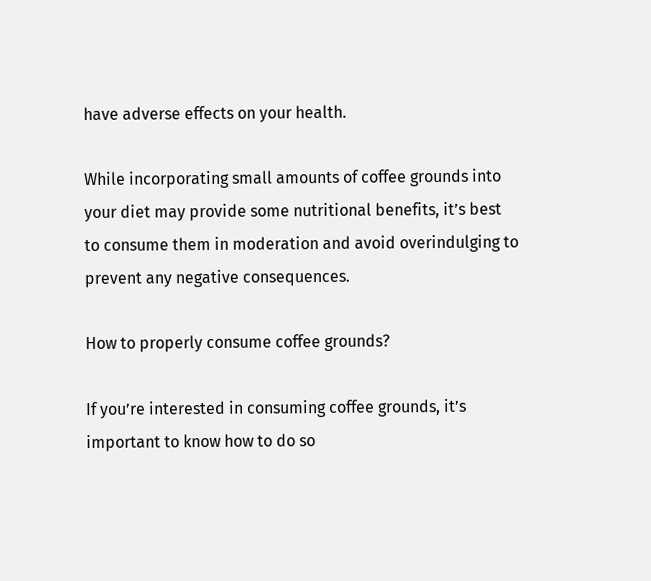have adverse effects on your health.

While incorporating small amounts of coffee grounds into your diet may provide some nutritional benefits, it’s best to consume them in moderation and avoid overindulging to prevent any negative consequences.

How to properly consume coffee grounds?

If you’re interested in consuming coffee grounds, it’s important to know how to do so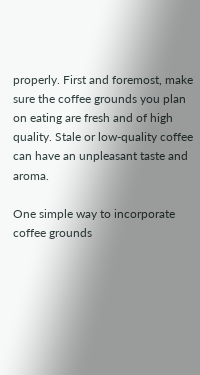properly. First and foremost, make sure the coffee grounds you plan on eating are fresh and of high quality. Stale or low-quality coffee can have an unpleasant taste and aroma.

One simple way to incorporate coffee grounds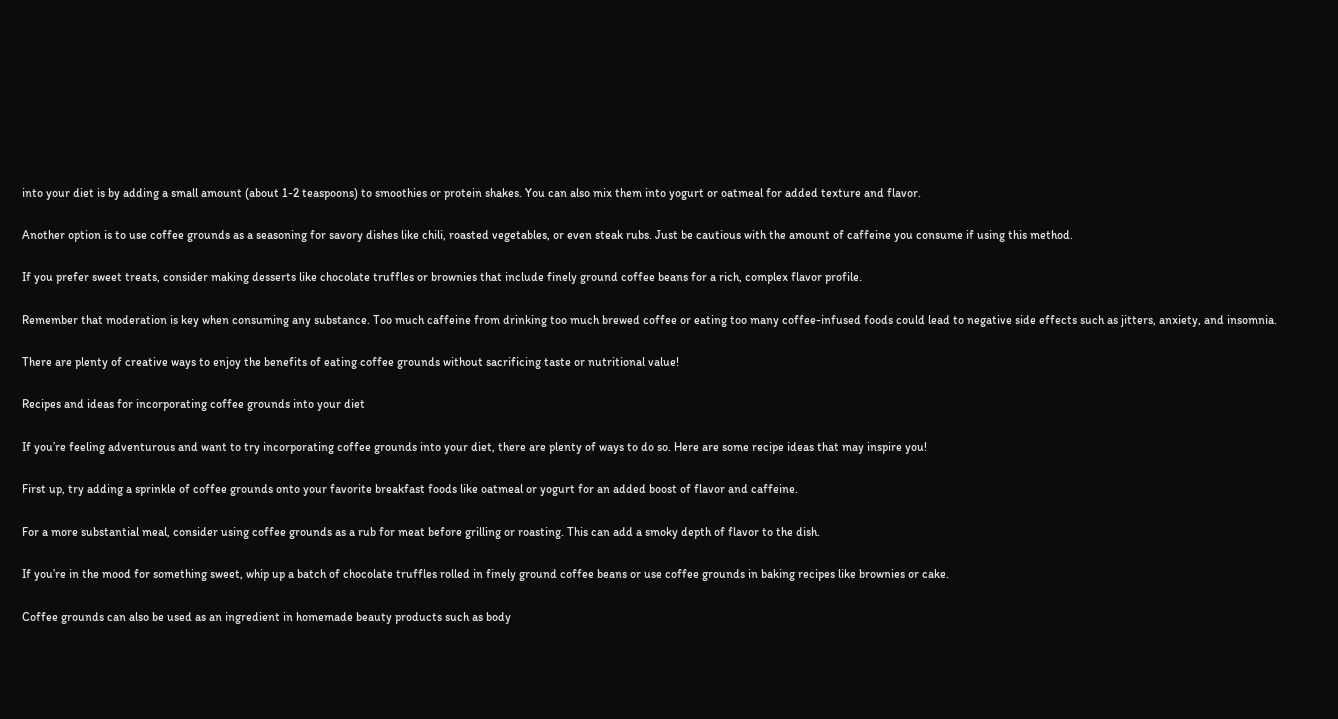into your diet is by adding a small amount (about 1-2 teaspoons) to smoothies or protein shakes. You can also mix them into yogurt or oatmeal for added texture and flavor.

Another option is to use coffee grounds as a seasoning for savory dishes like chili, roasted vegetables, or even steak rubs. Just be cautious with the amount of caffeine you consume if using this method.

If you prefer sweet treats, consider making desserts like chocolate truffles or brownies that include finely ground coffee beans for a rich, complex flavor profile.

Remember that moderation is key when consuming any substance. Too much caffeine from drinking too much brewed coffee or eating too many coffee-infused foods could lead to negative side effects such as jitters, anxiety, and insomnia.

There are plenty of creative ways to enjoy the benefits of eating coffee grounds without sacrificing taste or nutritional value!

Recipes and ideas for incorporating coffee grounds into your diet

If you’re feeling adventurous and want to try incorporating coffee grounds into your diet, there are plenty of ways to do so. Here are some recipe ideas that may inspire you!

First up, try adding a sprinkle of coffee grounds onto your favorite breakfast foods like oatmeal or yogurt for an added boost of flavor and caffeine.

For a more substantial meal, consider using coffee grounds as a rub for meat before grilling or roasting. This can add a smoky depth of flavor to the dish.

If you’re in the mood for something sweet, whip up a batch of chocolate truffles rolled in finely ground coffee beans or use coffee grounds in baking recipes like brownies or cake.

Coffee grounds can also be used as an ingredient in homemade beauty products such as body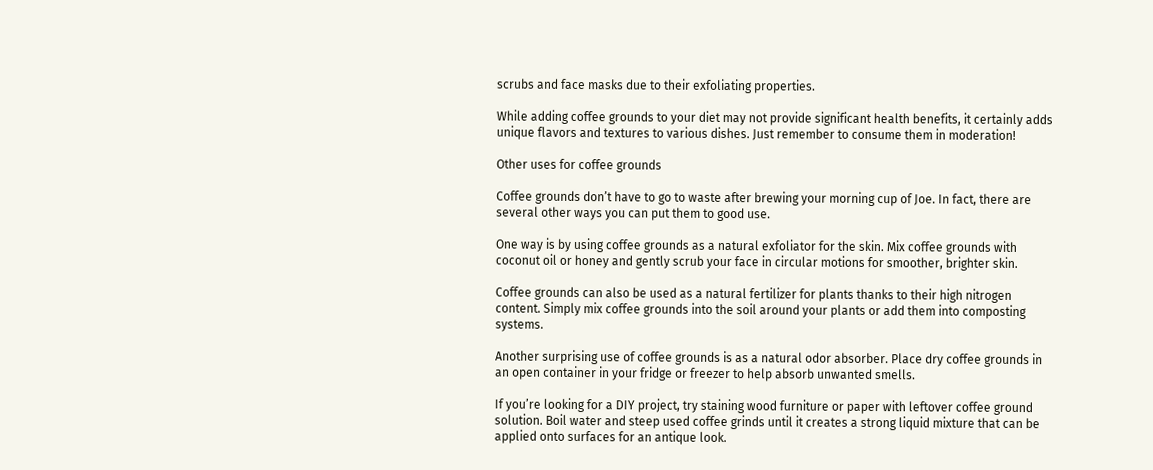scrubs and face masks due to their exfoliating properties.

While adding coffee grounds to your diet may not provide significant health benefits, it certainly adds unique flavors and textures to various dishes. Just remember to consume them in moderation!

Other uses for coffee grounds

Coffee grounds don’t have to go to waste after brewing your morning cup of Joe. In fact, there are several other ways you can put them to good use.

One way is by using coffee grounds as a natural exfoliator for the skin. Mix coffee grounds with coconut oil or honey and gently scrub your face in circular motions for smoother, brighter skin.

Coffee grounds can also be used as a natural fertilizer for plants thanks to their high nitrogen content. Simply mix coffee grounds into the soil around your plants or add them into composting systems.

Another surprising use of coffee grounds is as a natural odor absorber. Place dry coffee grounds in an open container in your fridge or freezer to help absorb unwanted smells.

If you’re looking for a DIY project, try staining wood furniture or paper with leftover coffee ground solution. Boil water and steep used coffee grinds until it creates a strong liquid mixture that can be applied onto surfaces for an antique look.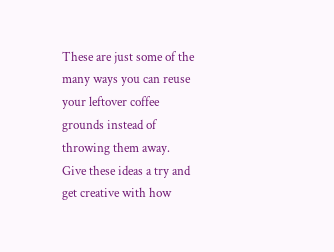These are just some of the many ways you can reuse your leftover coffee grounds instead of throwing them away. Give these ideas a try and get creative with how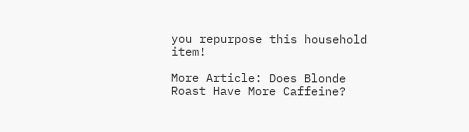you repurpose this household item!

More Article: Does Blonde Roast Have More Caffeine?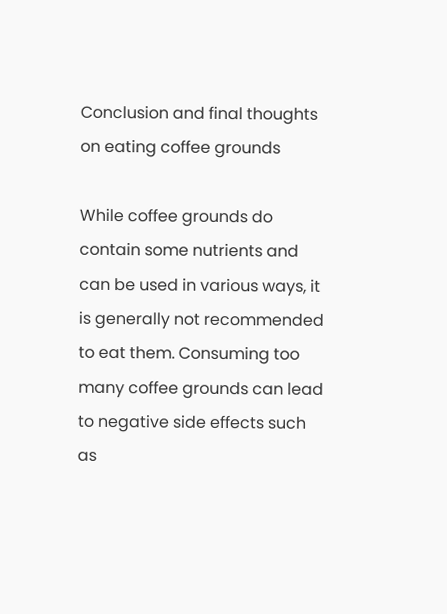Conclusion and final thoughts on eating coffee grounds

While coffee grounds do contain some nutrients and can be used in various ways, it is generally not recommended to eat them. Consuming too many coffee grounds can lead to negative side effects such as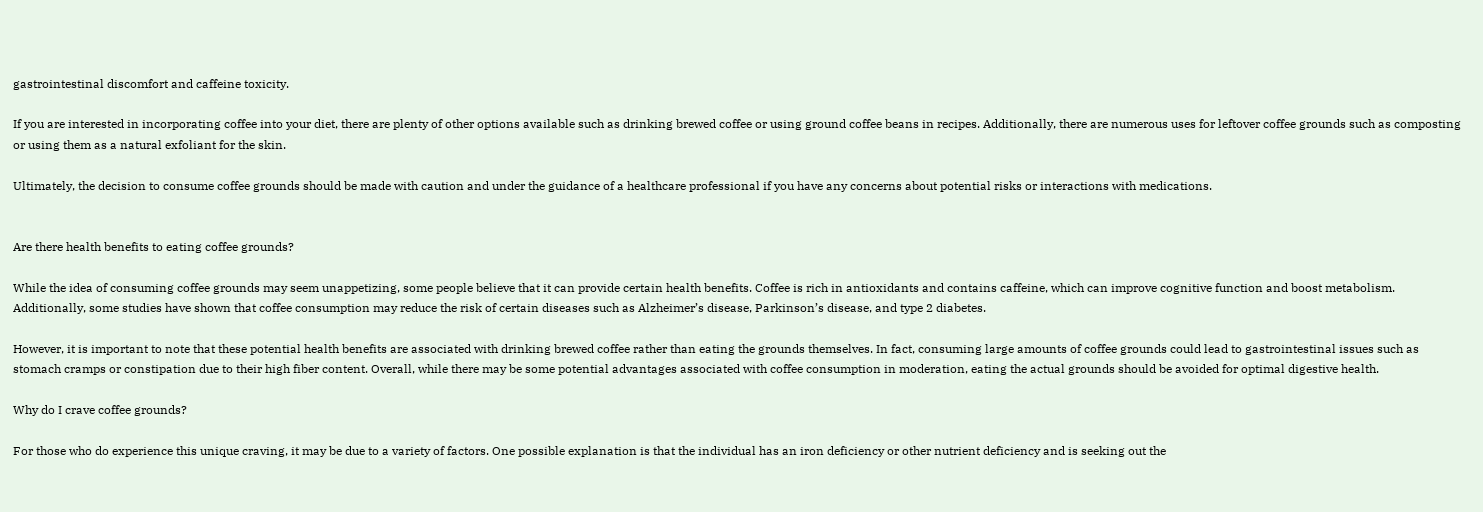gastrointestinal discomfort and caffeine toxicity.

If you are interested in incorporating coffee into your diet, there are plenty of other options available such as drinking brewed coffee or using ground coffee beans in recipes. Additionally, there are numerous uses for leftover coffee grounds such as composting or using them as a natural exfoliant for the skin.

Ultimately, the decision to consume coffee grounds should be made with caution and under the guidance of a healthcare professional if you have any concerns about potential risks or interactions with medications.


Are there health benefits to eating coffee grounds?

While the idea of consuming coffee grounds may seem unappetizing, some people believe that it can provide certain health benefits. Coffee is rich in antioxidants and contains caffeine, which can improve cognitive function and boost metabolism. Additionally, some studies have shown that coffee consumption may reduce the risk of certain diseases such as Alzheimer’s disease, Parkinson’s disease, and type 2 diabetes.

However, it is important to note that these potential health benefits are associated with drinking brewed coffee rather than eating the grounds themselves. In fact, consuming large amounts of coffee grounds could lead to gastrointestinal issues such as stomach cramps or constipation due to their high fiber content. Overall, while there may be some potential advantages associated with coffee consumption in moderation, eating the actual grounds should be avoided for optimal digestive health.

Why do I crave coffee grounds?

For those who do experience this unique craving, it may be due to a variety of factors. One possible explanation is that the individual has an iron deficiency or other nutrient deficiency and is seeking out the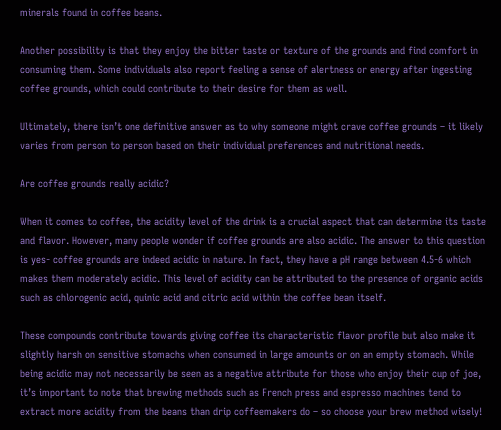minerals found in coffee beans.

Another possibility is that they enjoy the bitter taste or texture of the grounds and find comfort in consuming them. Some individuals also report feeling a sense of alertness or energy after ingesting coffee grounds, which could contribute to their desire for them as well.

Ultimately, there isn’t one definitive answer as to why someone might crave coffee grounds – it likely varies from person to person based on their individual preferences and nutritional needs.

Are coffee grounds really acidic?

When it comes to coffee, the acidity level of the drink is a crucial aspect that can determine its taste and flavor. However, many people wonder if coffee grounds are also acidic. The answer to this question is yes- coffee grounds are indeed acidic in nature. In fact, they have a pH range between 4.5-6 which makes them moderately acidic. This level of acidity can be attributed to the presence of organic acids such as chlorogenic acid, quinic acid and citric acid within the coffee bean itself.

These compounds contribute towards giving coffee its characteristic flavor profile but also make it slightly harsh on sensitive stomachs when consumed in large amounts or on an empty stomach. While being acidic may not necessarily be seen as a negative attribute for those who enjoy their cup of joe, it’s important to note that brewing methods such as French press and espresso machines tend to extract more acidity from the beans than drip coffeemakers do – so choose your brew method wisely!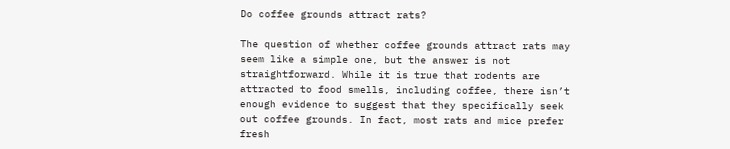Do coffee grounds attract rats?

The question of whether coffee grounds attract rats may seem like a simple one, but the answer is not straightforward. While it is true that rodents are attracted to food smells, including coffee, there isn’t enough evidence to suggest that they specifically seek out coffee grounds. In fact, most rats and mice prefer fresh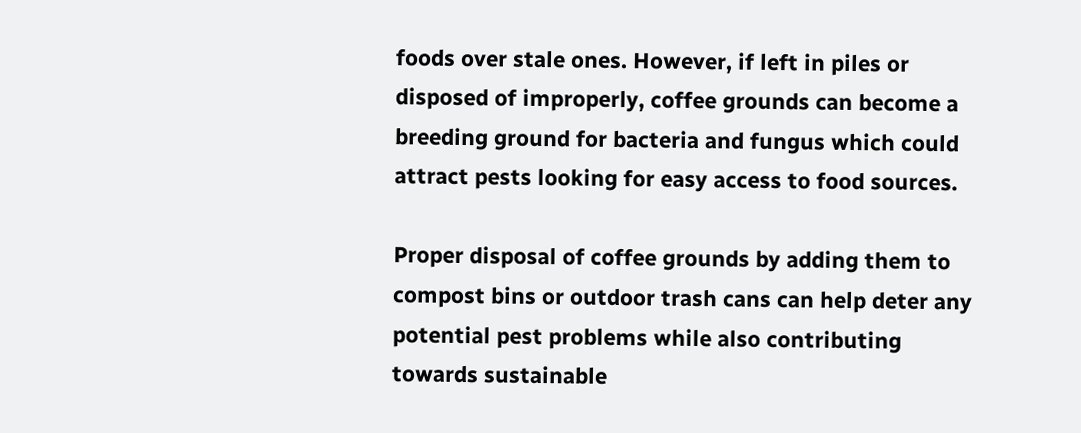foods over stale ones. However, if left in piles or disposed of improperly, coffee grounds can become a breeding ground for bacteria and fungus which could attract pests looking for easy access to food sources.

Proper disposal of coffee grounds by adding them to compost bins or outdoor trash cans can help deter any potential pest problems while also contributing towards sustainable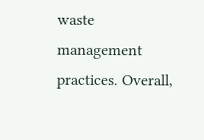waste management practices. Overall,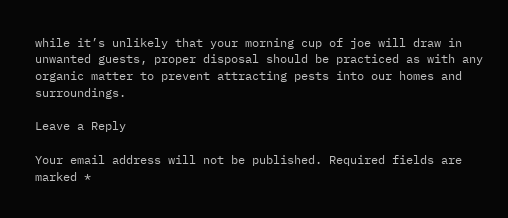while it’s unlikely that your morning cup of joe will draw in unwanted guests, proper disposal should be practiced as with any organic matter to prevent attracting pests into our homes and surroundings.

Leave a Reply

Your email address will not be published. Required fields are marked *